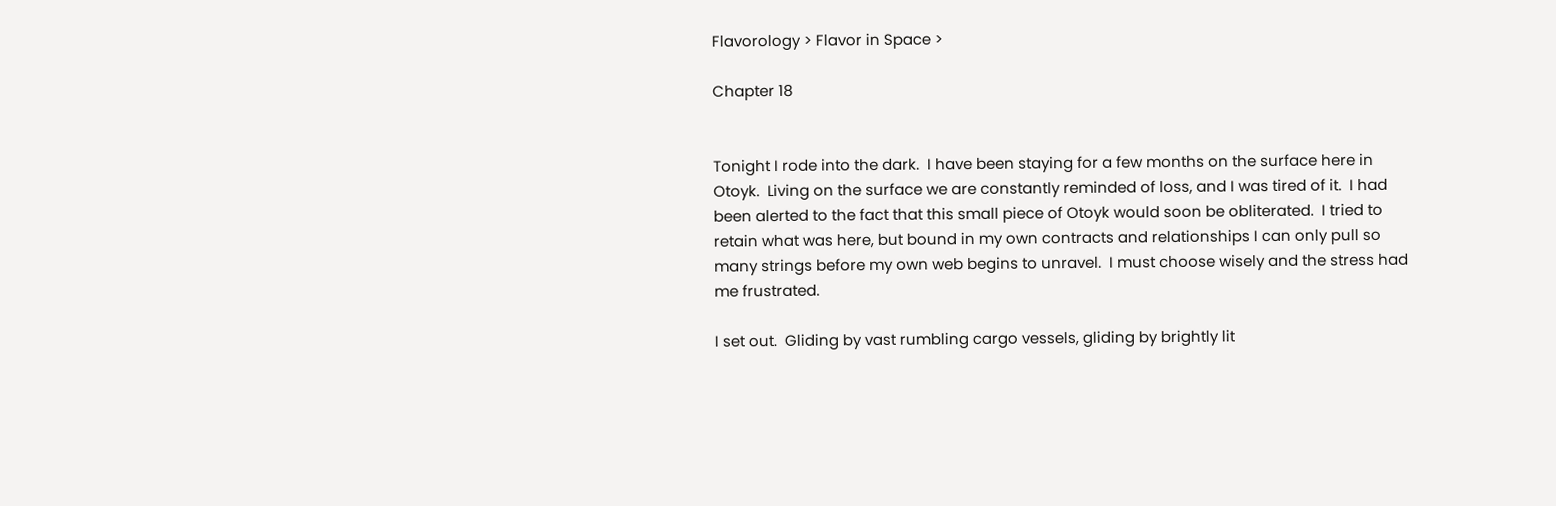Flavorology > Flavor in Space >

Chapter 18


Tonight I rode into the dark.  I have been staying for a few months on the surface here in Otoyk.  Living on the surface we are constantly reminded of loss, and I was tired of it.  I had been alerted to the fact that this small piece of Otoyk would soon be obliterated.  I tried to retain what was here, but bound in my own contracts and relationships I can only pull so many strings before my own web begins to unravel.  I must choose wisely and the stress had me frustrated.

I set out.  Gliding by vast rumbling cargo vessels, gliding by brightly lit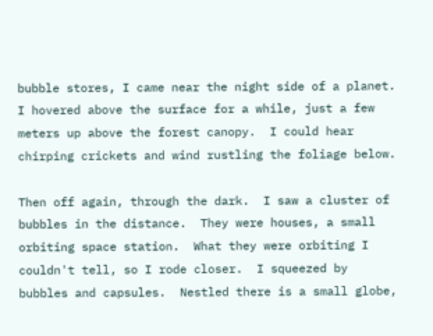bubble stores, I came near the night side of a planet.   I hovered above the surface for a while, just a few meters up above the forest canopy.  I could hear chirping crickets and wind rustling the foliage below.

Then off again, through the dark.  I saw a cluster of bubbles in the distance.  They were houses, a small orbiting space station.  What they were orbiting I couldn't tell, so I rode closer.  I squeezed by bubbles and capsules.  Nestled there is a small globe,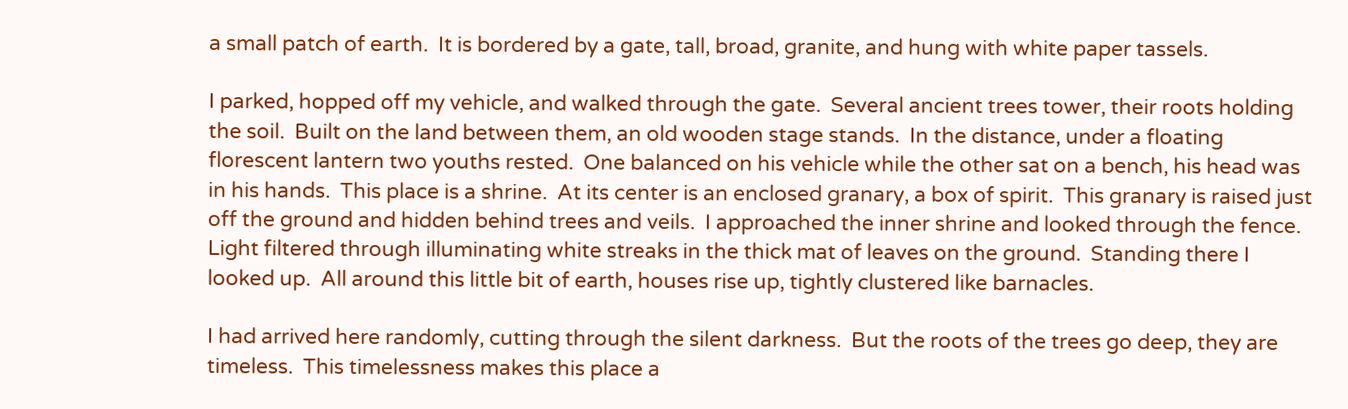a small patch of earth.  It is bordered by a gate, tall, broad, granite, and hung with white paper tassels.

I parked, hopped off my vehicle, and walked through the gate.  Several ancient trees tower, their roots holding the soil.  Built on the land between them, an old wooden stage stands.  In the distance, under a floating florescent lantern two youths rested.  One balanced on his vehicle while the other sat on a bench, his head was in his hands.  This place is a shrine.  At its center is an enclosed granary, a box of spirit.  This granary is raised just off the ground and hidden behind trees and veils.  I approached the inner shrine and looked through the fence.  Light filtered through illuminating white streaks in the thick mat of leaves on the ground.  Standing there I looked up.  All around this little bit of earth, houses rise up, tightly clustered like barnacles.

I had arrived here randomly, cutting through the silent darkness.  But the roots of the trees go deep, they are timeless.  This timelessness makes this place a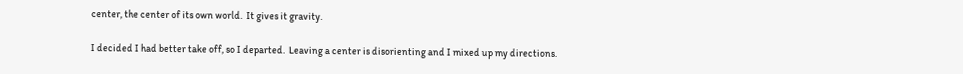center, the center of its own world.  It gives it gravity.

I decided I had better take off, so I departed.  Leaving a center is disorienting and I mixed up my directions.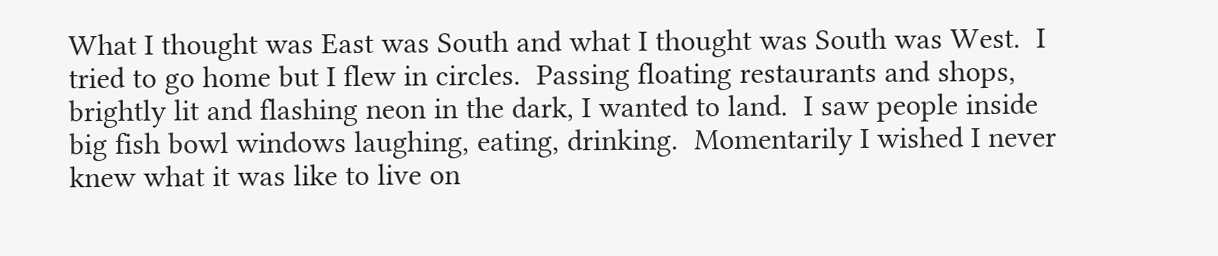What I thought was East was South and what I thought was South was West.  I tried to go home but I flew in circles.  Passing floating restaurants and shops, brightly lit and flashing neon in the dark, I wanted to land.  I saw people inside big fish bowl windows laughing, eating, drinking.  Momentarily I wished I never knew what it was like to live on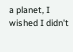a planet, I wished I didn't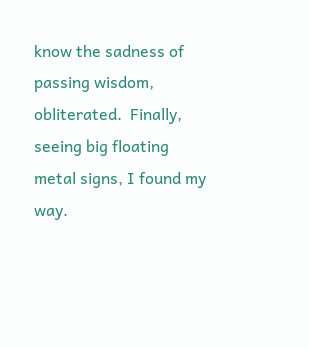know the sadness of passing wisdom, obliterated.  Finally, seeing big floating metal signs, I found my way.